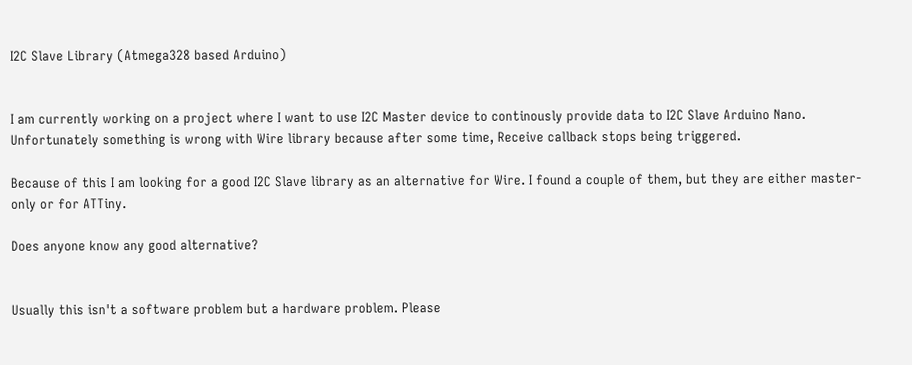I2C Slave Library (Atmega328 based Arduino)


I am currently working on a project where I want to use I2C Master device to continously provide data to I2C Slave Arduino Nano. Unfortunately something is wrong with Wire library because after some time, Receive callback stops being triggered.

Because of this I am looking for a good I2C Slave library as an alternative for Wire. I found a couple of them, but they are either master-only or for ATTiny.

Does anyone know any good alternative?


Usually this isn't a software problem but a hardware problem. Please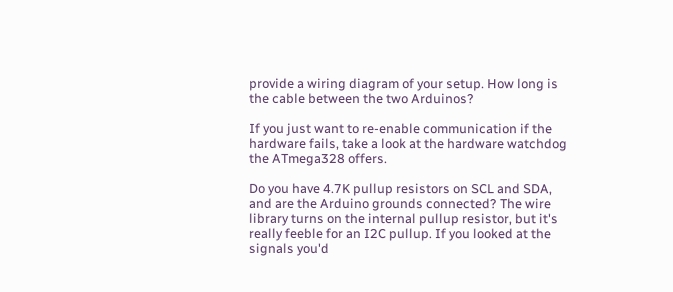provide a wiring diagram of your setup. How long is the cable between the two Arduinos?

If you just want to re-enable communication if the hardware fails, take a look at the hardware watchdog the ATmega328 offers.

Do you have 4.7K pullup resistors on SCL and SDA, and are the Arduino grounds connected? The wire library turns on the internal pullup resistor, but it's really feeble for an I2C pullup. If you looked at the signals you'd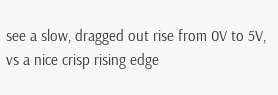see a slow, dragged out rise from 0V to 5V, vs a nice crisp rising edge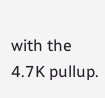with the 4.7K pullup.